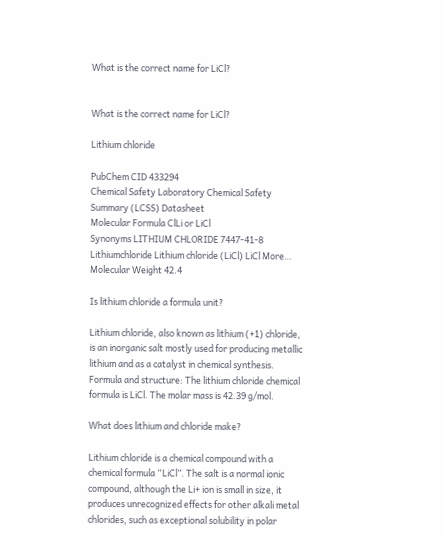What is the correct name for LiCl?


What is the correct name for LiCl?

Lithium chloride

PubChem CID 433294
Chemical Safety Laboratory Chemical Safety Summary (LCSS) Datasheet
Molecular Formula ClLi or LiCl
Synonyms LITHIUM CHLORIDE 7447-41-8 Lithiumchloride Lithium chloride (LiCl) LiCl More…
Molecular Weight 42.4

Is lithium chloride a formula unit?

Lithium chloride, also known as lithium (+1) chloride, is an inorganic salt mostly used for producing metallic lithium and as a catalyst in chemical synthesis. Formula and structure: The lithium chloride chemical formula is LiCl. The molar mass is 42.39 g/mol.

What does lithium and chloride make?

Lithium chloride is a chemical compound with a chemical formula “LiCl”. The salt is a normal ionic compound, although the Li+ ion is small in size, it produces unrecognized effects for other alkali metal chlorides, such as exceptional solubility in polar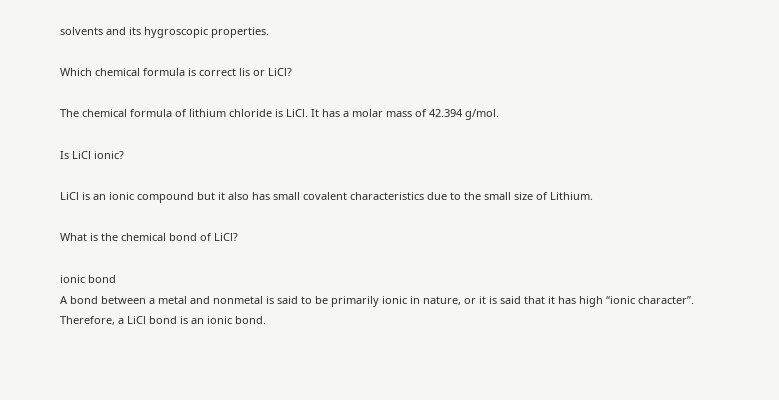solvents and its hygroscopic properties.

Which chemical formula is correct lis or LiCl?

The chemical formula of lithium chloride is LiCl. It has a molar mass of 42.394 g/mol.

Is LiCl ionic?

LiCl is an ionic compound but it also has small covalent characteristics due to the small size of Lithium.

What is the chemical bond of LiCl?

ionic bond
A bond between a metal and nonmetal is said to be primarily ionic in nature, or it is said that it has high “ionic character”. Therefore, a LiCl bond is an ionic bond.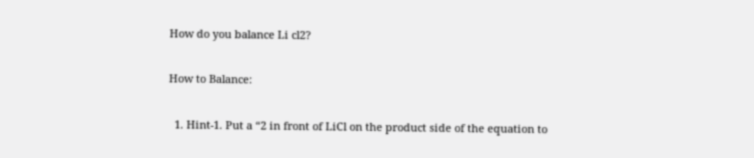How do you balance Li cl2?

How to Balance:

  1. Hint-1. Put a “2 in front of LiCl on the product side of the equation to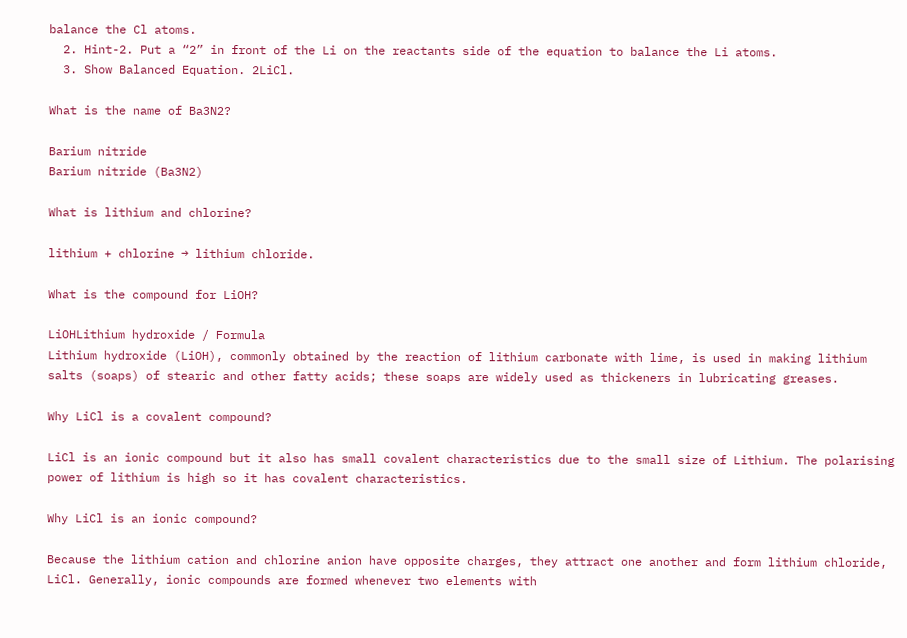balance the Cl atoms.
  2. Hint-2. Put a “2” in front of the Li on the reactants side of the equation to balance the Li atoms.
  3. Show Balanced Equation. 2LiCl.

What is the name of Ba3N2?

Barium nitride
Barium nitride (Ba3N2)

What is lithium and chlorine?

lithium + chlorine → lithium chloride.

What is the compound for LiOH?

LiOHLithium hydroxide / Formula
Lithium hydroxide (LiOH), commonly obtained by the reaction of lithium carbonate with lime, is used in making lithium salts (soaps) of stearic and other fatty acids; these soaps are widely used as thickeners in lubricating greases.

Why LiCl is a covalent compound?

LiCl is an ionic compound but it also has small covalent characteristics due to the small size of Lithium. The polarising power of lithium is high so it has covalent characteristics.

Why LiCl is an ionic compound?

Because the lithium cation and chlorine anion have opposite charges, they attract one another and form lithium chloride, LiCl. Generally, ionic compounds are formed whenever two elements with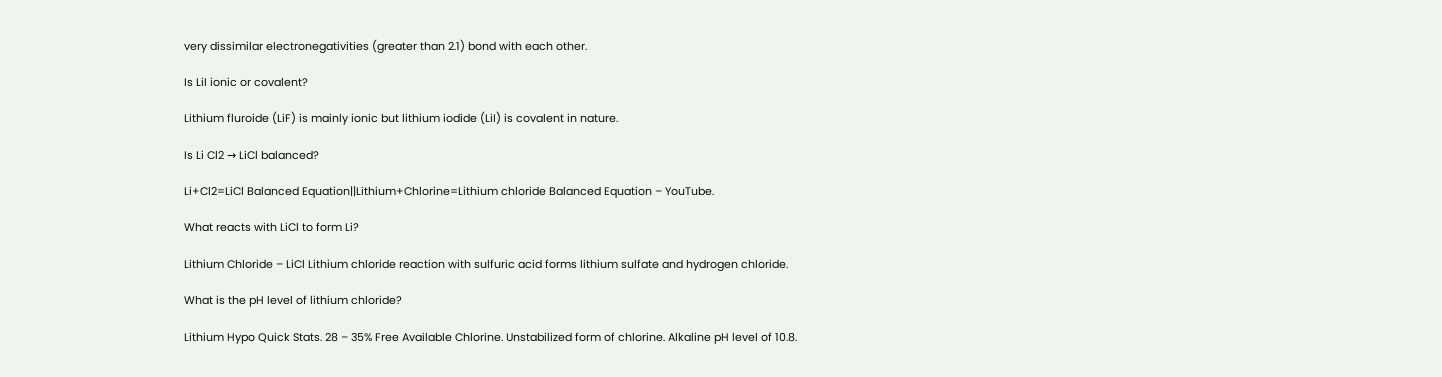very dissimilar electronegativities (greater than 2.1) bond with each other.

Is LiI ionic or covalent?

Lithium fluroide (LiF) is mainly ionic but lithium iodide (LiI) is covalent in nature.

Is Li Cl2 → LiCl balanced?

Li+Cl2=LiCl Balanced Equation||Lithium+Chlorine=Lithium chloride Balanced Equation – YouTube.

What reacts with LiCl to form Li?

Lithium Chloride – LiCl Lithium chloride reaction with sulfuric acid forms lithium sulfate and hydrogen chloride.

What is the pH level of lithium chloride?

Lithium Hypo Quick Stats. 28 – 35% Free Available Chlorine. Unstabilized form of chlorine. Alkaline pH level of 10.8.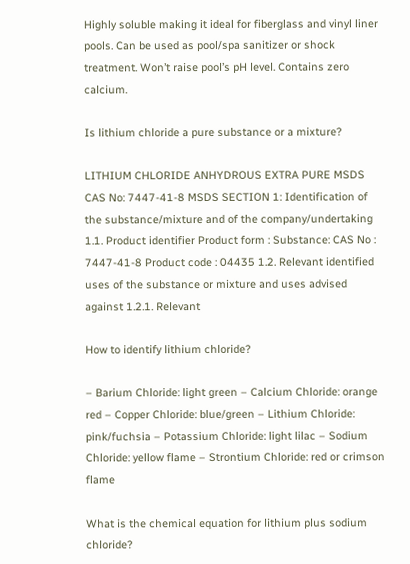Highly soluble making it ideal for fiberglass and vinyl liner pools. Can be used as pool/spa sanitizer or shock treatment. Won’t raise pool’s pH level. Contains zero calcium.

Is lithium chloride a pure substance or a mixture?

LITHIUM CHLORIDE ANHYDROUS EXTRA PURE MSDS CAS No: 7447-41-8 MSDS SECTION 1: Identification of the substance/mixture and of the company/undertaking 1.1. Product identifier Product form : Substance: CAS No : 7447-41-8 Product code : 04435 1.2. Relevant identified uses of the substance or mixture and uses advised against 1.2.1. Relevant

How to identify lithium chloride?

– Barium Chloride: light green – Calcium Chloride: orange red – Copper Chloride: blue/green – Lithium Chloride: pink/fuchsia – Potassium Chloride: light lilac – Sodium Chloride: yellow flame – Strontium Chloride: red or crimson flame

What is the chemical equation for lithium plus sodium chloride?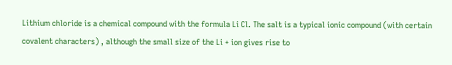Lithium chloride is a chemical compound with the formula Li Cl. The salt is a typical ionic compound (with certain covalent characters) , although the small size of the Li + ion gives rise to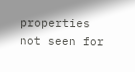properties not seen for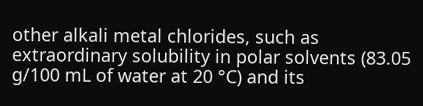other alkali metal chlorides, such as extraordinary solubility in polar solvents (83.05 g/100 mL of water at 20 °C) and its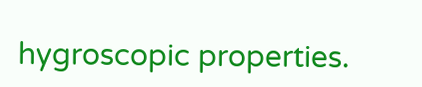hygroscopic properties.